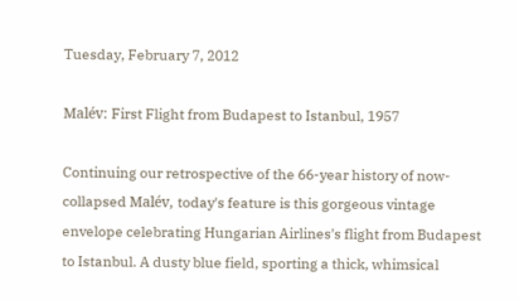Tuesday, February 7, 2012

Malév: First Flight from Budapest to Istanbul, 1957

Continuing our retrospective of the 66-year history of now-collapsed Malév, today's feature is this gorgeous vintage envelope celebrating Hungarian Airlines's flight from Budapest to Istanbul. A dusty blue field, sporting a thick, whimsical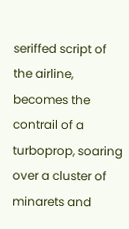seriffed script of the airline, becomes the contrail of a turboprop, soaring over a cluster of minarets and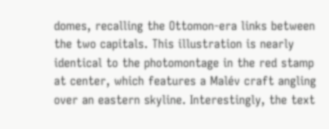domes, recalling the Ottomon-era links between the two capitals. This illustration is nearly identical to the photomontage in the red stamp at center, which features a Malév craft angling over an eastern skyline. Interestingly, the text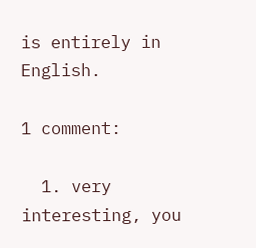is entirely in English.

1 comment:

  1. very interesting, you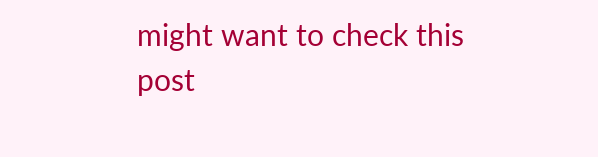might want to check this post